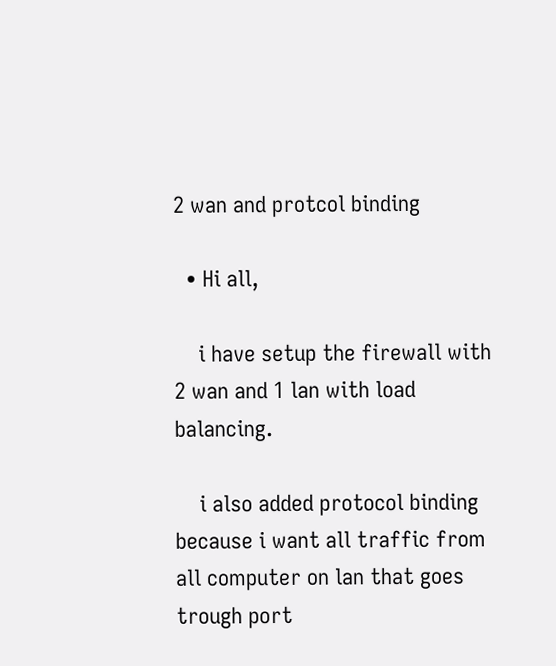2 wan and protcol binding

  • Hi all,

    i have setup the firewall with 2 wan and 1 lan with load balancing.

    i also added protocol binding because i want all traffic from all computer on lan that goes trough port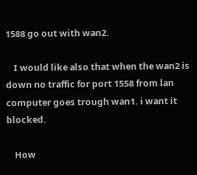1588 go out with wan2.

    I would like also that when the wan2 is down no traffic for port 1558 from lan computer goes trough wan1. i want it blocked.

    How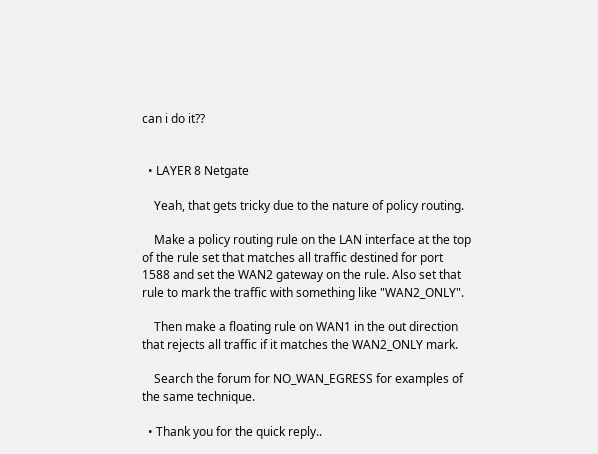can i do it??


  • LAYER 8 Netgate

    Yeah, that gets tricky due to the nature of policy routing.

    Make a policy routing rule on the LAN interface at the top of the rule set that matches all traffic destined for port 1588 and set the WAN2 gateway on the rule. Also set that rule to mark the traffic with something like "WAN2_ONLY".

    Then make a floating rule on WAN1 in the out direction that rejects all traffic if it matches the WAN2_ONLY mark.

    Search the forum for NO_WAN_EGRESS for examples of the same technique.

  • Thank you for the quick reply..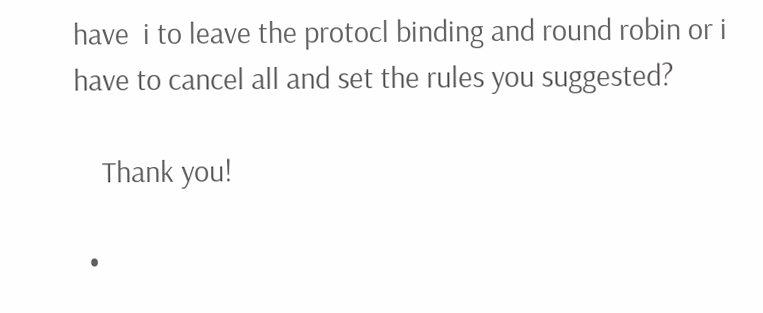have  i to leave the protocl binding and round robin or i have to cancel all and set the rules you suggested?

    Thank you!

  •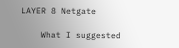LAYER 8 Netgate

    What I suggested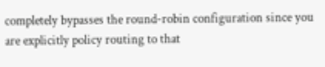completely bypasses the round-robin configuration since you are explicitly policy routing to that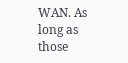WAN. As long as those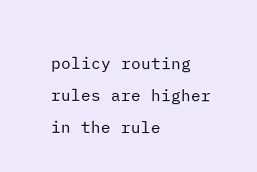policy routing rules are higher in the rule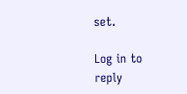set.

Log in to reply